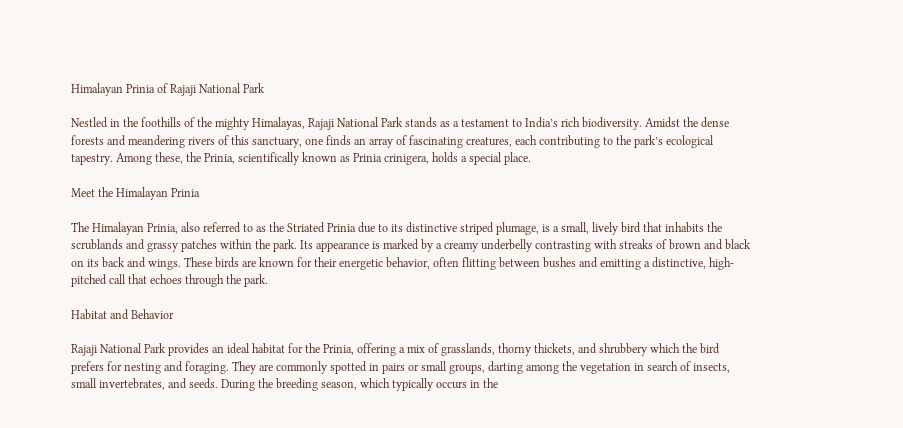Himalayan Prinia of Rajaji National Park

Nestled in the foothills of the mighty Himalayas, Rajaji National Park stands as a testament to India’s rich biodiversity. Amidst the dense forests and meandering rivers of this sanctuary, one finds an array of fascinating creatures, each contributing to the park’s ecological tapestry. Among these, the Prinia, scientifically known as Prinia crinigera, holds a special place.

Meet the Himalayan Prinia

The Himalayan Prinia, also referred to as the Striated Prinia due to its distinctive striped plumage, is a small, lively bird that inhabits the scrublands and grassy patches within the park. Its appearance is marked by a creamy underbelly contrasting with streaks of brown and black on its back and wings. These birds are known for their energetic behavior, often flitting between bushes and emitting a distinctive, high-pitched call that echoes through the park.

Habitat and Behavior

Rajaji National Park provides an ideal habitat for the Prinia, offering a mix of grasslands, thorny thickets, and shrubbery which the bird prefers for nesting and foraging. They are commonly spotted in pairs or small groups, darting among the vegetation in search of insects, small invertebrates, and seeds. During the breeding season, which typically occurs in the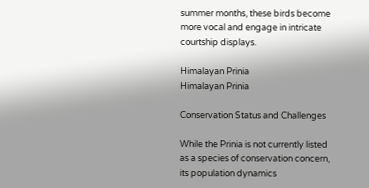summer months, these birds become more vocal and engage in intricate courtship displays.

Himalayan Prinia
Himalayan Prinia

Conservation Status and Challenges

While the Prinia is not currently listed as a species of conservation concern, its population dynamics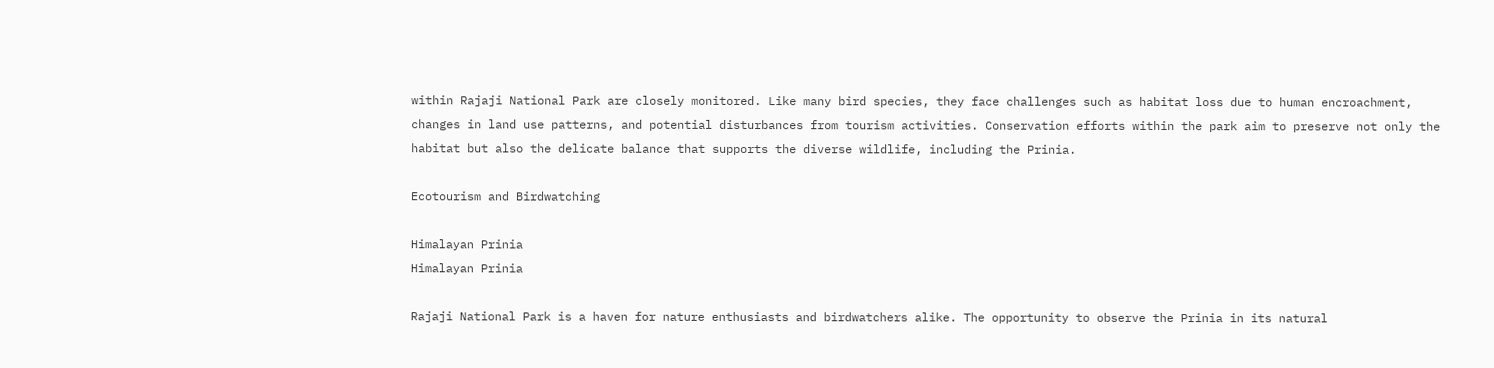within Rajaji National Park are closely monitored. Like many bird species, they face challenges such as habitat loss due to human encroachment, changes in land use patterns, and potential disturbances from tourism activities. Conservation efforts within the park aim to preserve not only the habitat but also the delicate balance that supports the diverse wildlife, including the Prinia.

Ecotourism and Birdwatching

Himalayan Prinia
Himalayan Prinia

Rajaji National Park is a haven for nature enthusiasts and birdwatchers alike. The opportunity to observe the Prinia in its natural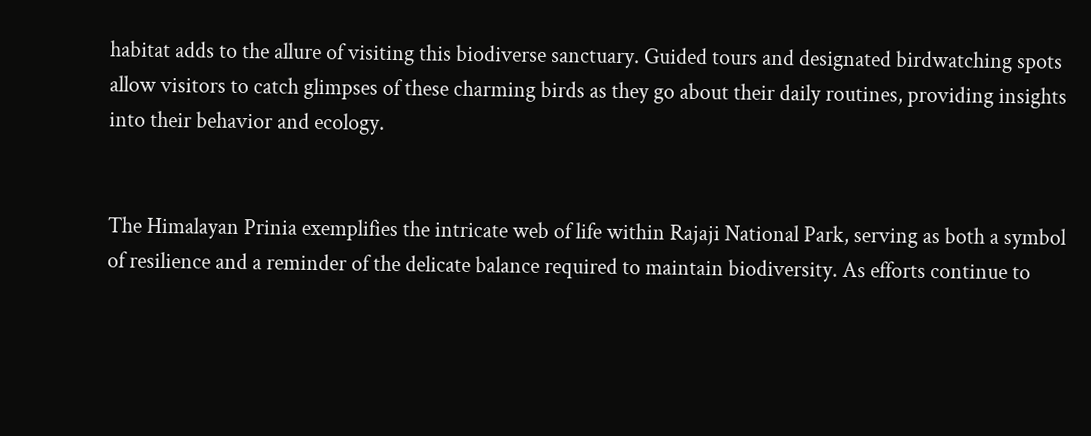habitat adds to the allure of visiting this biodiverse sanctuary. Guided tours and designated birdwatching spots allow visitors to catch glimpses of these charming birds as they go about their daily routines, providing insights into their behavior and ecology.


The Himalayan Prinia exemplifies the intricate web of life within Rajaji National Park, serving as both a symbol of resilience and a reminder of the delicate balance required to maintain biodiversity. As efforts continue to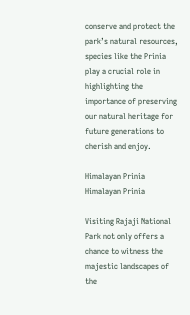conserve and protect the park’s natural resources, species like the Prinia play a crucial role in highlighting the importance of preserving our natural heritage for future generations to cherish and enjoy.

Himalayan Prinia
Himalayan Prinia

Visiting Rajaji National Park not only offers a chance to witness the majestic landscapes of the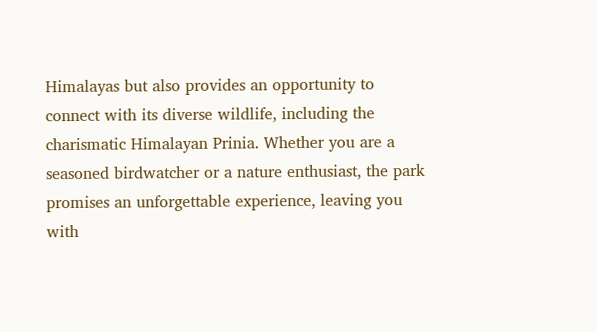Himalayas but also provides an opportunity to connect with its diverse wildlife, including the charismatic Himalayan Prinia. Whether you are a seasoned birdwatcher or a nature enthusiast, the park promises an unforgettable experience, leaving you with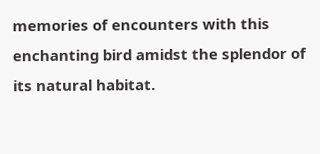memories of encounters with this enchanting bird amidst the splendor of its natural habitat.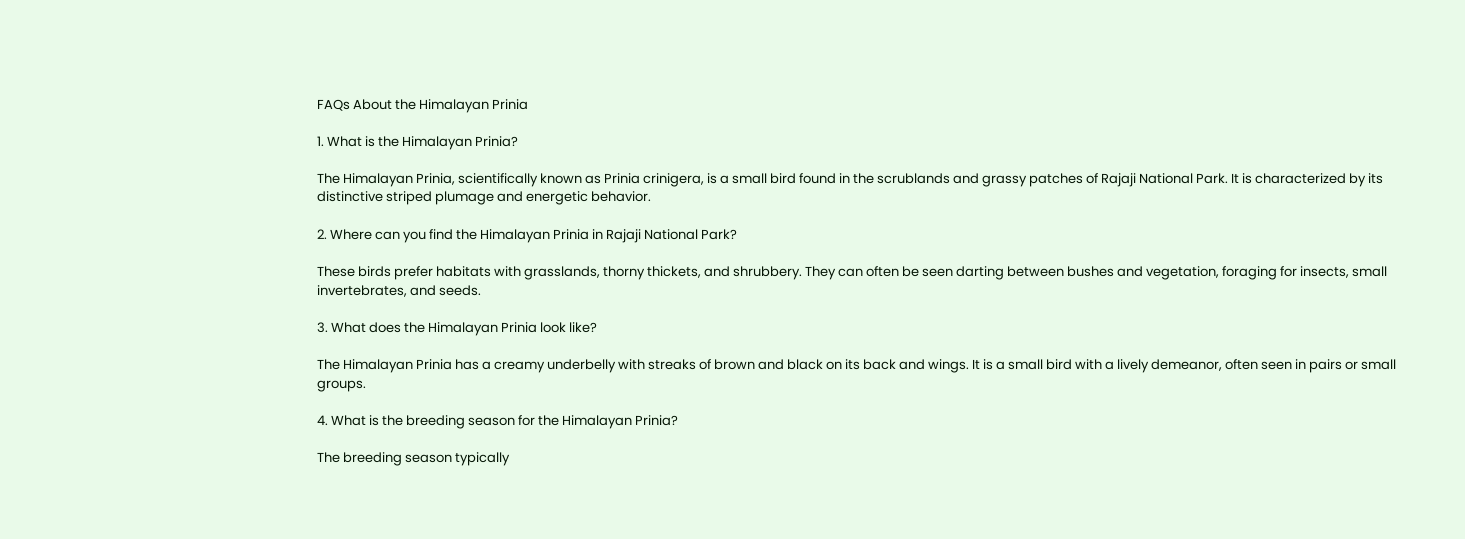FAQs About the Himalayan Prinia

1. What is the Himalayan Prinia?

The Himalayan Prinia, scientifically known as Prinia crinigera, is a small bird found in the scrublands and grassy patches of Rajaji National Park. It is characterized by its distinctive striped plumage and energetic behavior.

2. Where can you find the Himalayan Prinia in Rajaji National Park?

These birds prefer habitats with grasslands, thorny thickets, and shrubbery. They can often be seen darting between bushes and vegetation, foraging for insects, small invertebrates, and seeds.

3. What does the Himalayan Prinia look like?

The Himalayan Prinia has a creamy underbelly with streaks of brown and black on its back and wings. It is a small bird with a lively demeanor, often seen in pairs or small groups.

4. What is the breeding season for the Himalayan Prinia?

The breeding season typically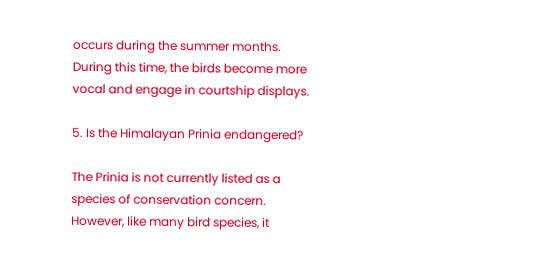occurs during the summer months. During this time, the birds become more vocal and engage in courtship displays.

5. Is the Himalayan Prinia endangered?

The Prinia is not currently listed as a species of conservation concern. However, like many bird species, it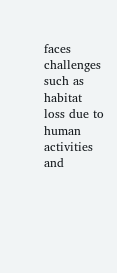faces challenges such as habitat loss due to human activities and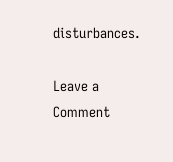disturbances.

Leave a Comment